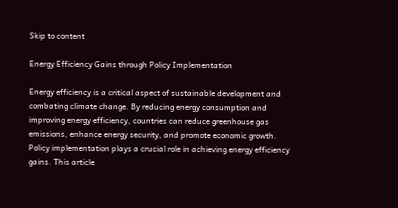Skip to content

Energy Efficiency Gains through Policy Implementation

Energy efficiency is a critical aspect of sustainable development and combating climate change. By reducing energy consumption and improving energy efficiency, countries can reduce greenhouse gas emissions, enhance energy security, and promote economic growth. Policy implementation plays a crucial role in achieving energy efficiency gains. This article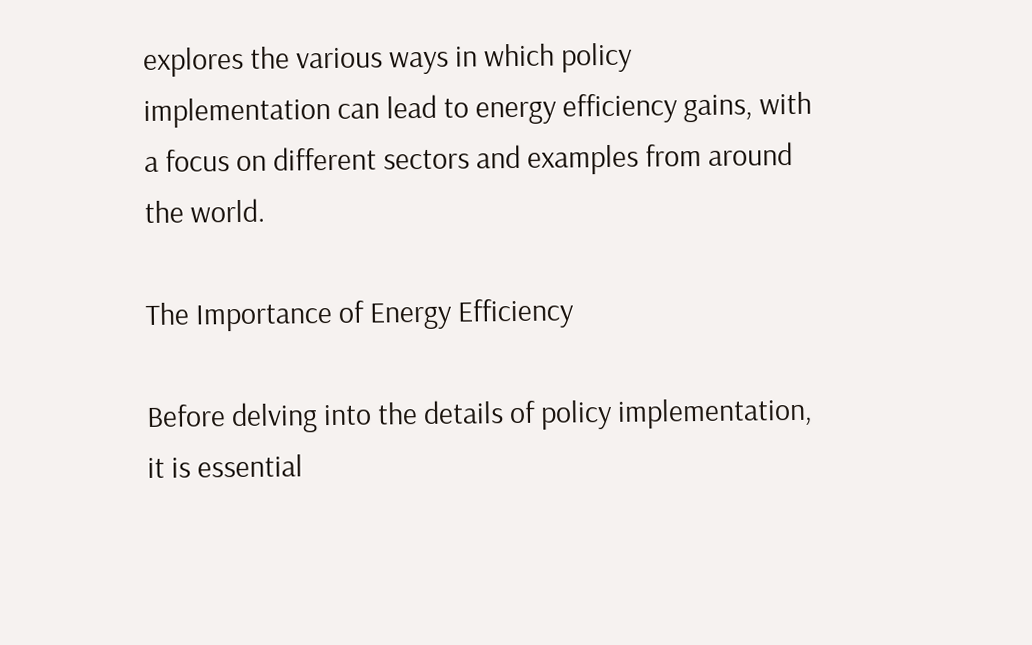explores the various ways in which policy implementation can lead to energy efficiency gains, with a focus on different sectors and examples from around the world.

The Importance of Energy Efficiency

Before delving into the details of policy implementation, it is essential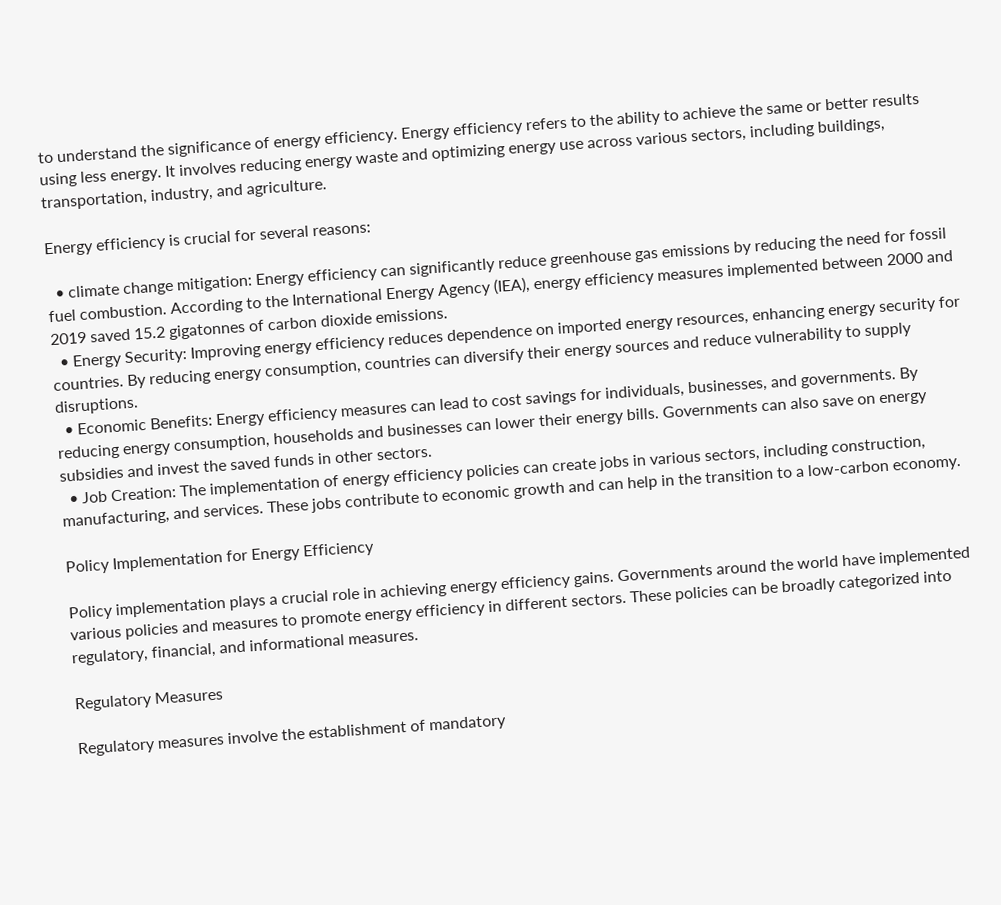to understand the significance of energy efficiency. Energy efficiency refers to the ability to achieve the same or better results using less energy. It involves reducing energy waste and optimizing energy use across various sectors, including buildings, transportation, industry, and agriculture.

Energy efficiency is crucial for several reasons:

  • climate change mitigation: Energy efficiency can significantly reduce greenhouse gas emissions by reducing the need for fossil fuel combustion. According to the International Energy Agency (IEA), energy efficiency measures implemented between 2000 and 2019 saved 15.2 gigatonnes of carbon dioxide emissions.
  • Energy Security: Improving energy efficiency reduces dependence on imported energy resources, enhancing energy security for countries. By reducing energy consumption, countries can diversify their energy sources and reduce vulnerability to supply disruptions.
  • Economic Benefits: Energy efficiency measures can lead to cost savings for individuals, businesses, and governments. By reducing energy consumption, households and businesses can lower their energy bills. Governments can also save on energy subsidies and invest the saved funds in other sectors.
  • Job Creation: The implementation of energy efficiency policies can create jobs in various sectors, including construction, manufacturing, and services. These jobs contribute to economic growth and can help in the transition to a low-carbon economy.

Policy Implementation for Energy Efficiency

Policy implementation plays a crucial role in achieving energy efficiency gains. Governments around the world have implemented various policies and measures to promote energy efficiency in different sectors. These policies can be broadly categorized into regulatory, financial, and informational measures.

Regulatory Measures

Regulatory measures involve the establishment of mandatory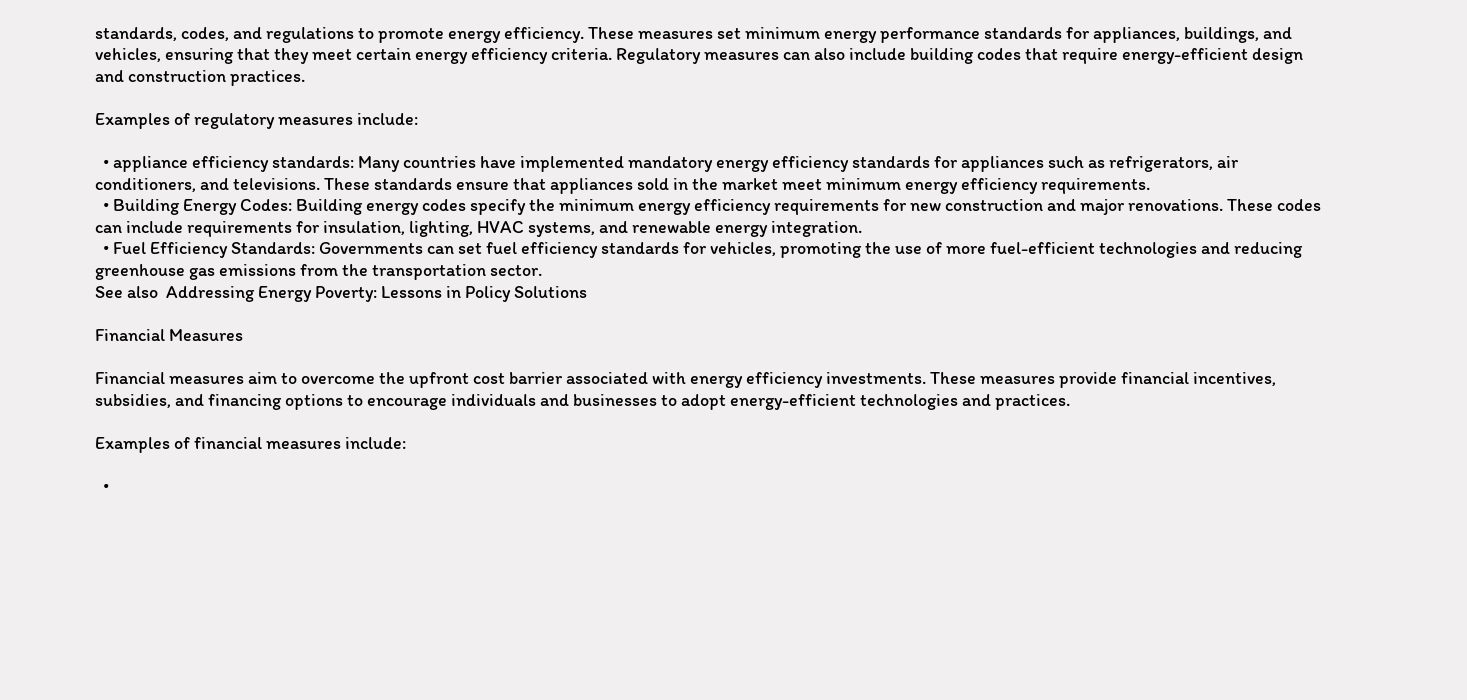standards, codes, and regulations to promote energy efficiency. These measures set minimum energy performance standards for appliances, buildings, and vehicles, ensuring that they meet certain energy efficiency criteria. Regulatory measures can also include building codes that require energy-efficient design and construction practices.

Examples of regulatory measures include:

  • appliance efficiency standards: Many countries have implemented mandatory energy efficiency standards for appliances such as refrigerators, air conditioners, and televisions. These standards ensure that appliances sold in the market meet minimum energy efficiency requirements.
  • Building Energy Codes: Building energy codes specify the minimum energy efficiency requirements for new construction and major renovations. These codes can include requirements for insulation, lighting, HVAC systems, and renewable energy integration.
  • Fuel Efficiency Standards: Governments can set fuel efficiency standards for vehicles, promoting the use of more fuel-efficient technologies and reducing greenhouse gas emissions from the transportation sector.
See also  Addressing Energy Poverty: Lessons in Policy Solutions

Financial Measures

Financial measures aim to overcome the upfront cost barrier associated with energy efficiency investments. These measures provide financial incentives, subsidies, and financing options to encourage individuals and businesses to adopt energy-efficient technologies and practices.

Examples of financial measures include:

  •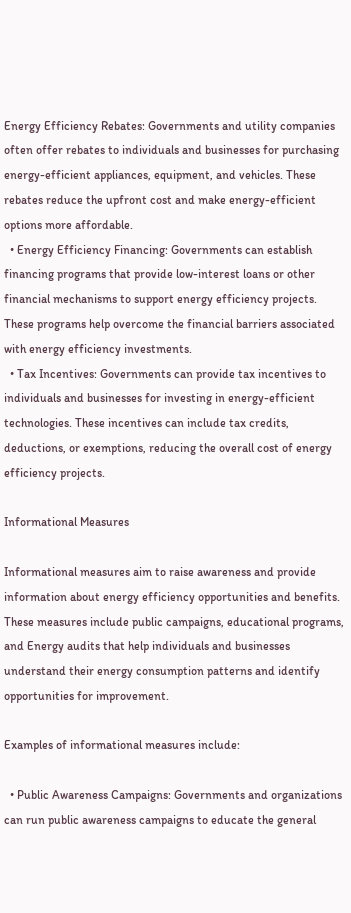Energy Efficiency Rebates: Governments and utility companies often offer rebates to individuals and businesses for purchasing energy-efficient appliances, equipment, and vehicles. These rebates reduce the upfront cost and make energy-efficient options more affordable.
  • Energy Efficiency Financing: Governments can establish financing programs that provide low-interest loans or other financial mechanisms to support energy efficiency projects. These programs help overcome the financial barriers associated with energy efficiency investments.
  • Tax Incentives: Governments can provide tax incentives to individuals and businesses for investing in energy-efficient technologies. These incentives can include tax credits, deductions, or exemptions, reducing the overall cost of energy efficiency projects.

Informational Measures

Informational measures aim to raise awareness and provide information about energy efficiency opportunities and benefits. These measures include public campaigns, educational programs, and Energy audits that help individuals and businesses understand their energy consumption patterns and identify opportunities for improvement.

Examples of informational measures include:

  • Public Awareness Campaigns: Governments and organizations can run public awareness campaigns to educate the general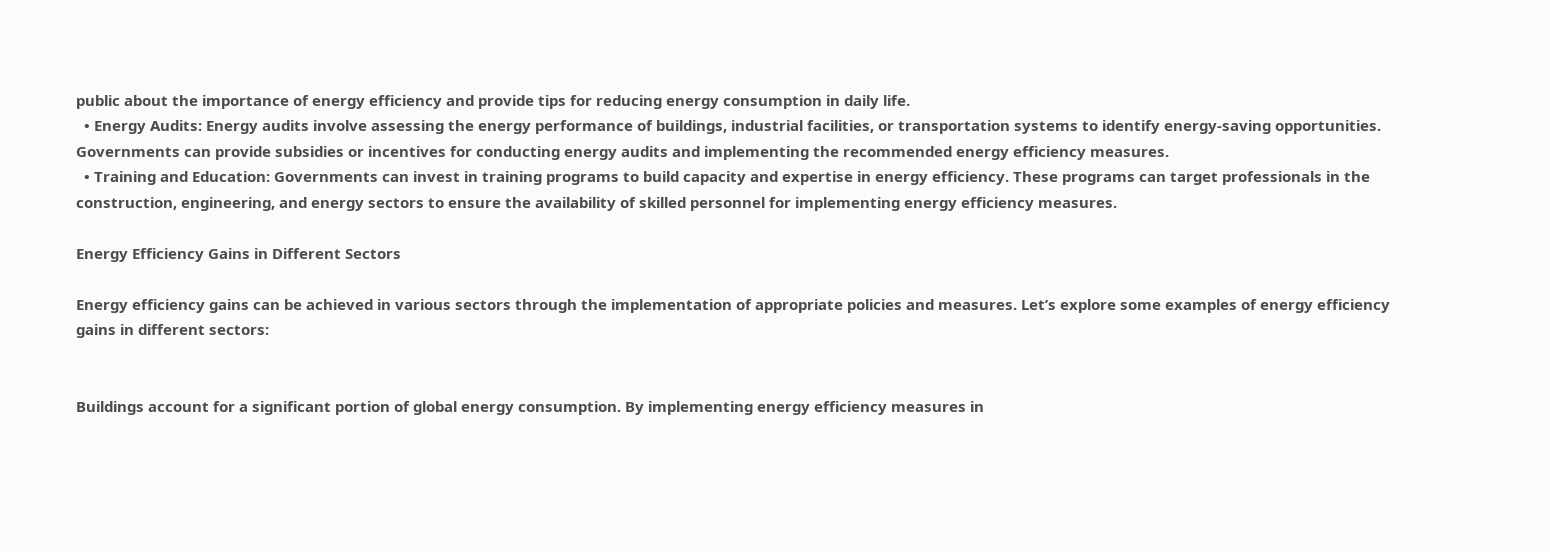public about the importance of energy efficiency and provide tips for reducing energy consumption in daily life.
  • Energy Audits: Energy audits involve assessing the energy performance of buildings, industrial facilities, or transportation systems to identify energy-saving opportunities. Governments can provide subsidies or incentives for conducting energy audits and implementing the recommended energy efficiency measures.
  • Training and Education: Governments can invest in training programs to build capacity and expertise in energy efficiency. These programs can target professionals in the construction, engineering, and energy sectors to ensure the availability of skilled personnel for implementing energy efficiency measures.

Energy Efficiency Gains in Different Sectors

Energy efficiency gains can be achieved in various sectors through the implementation of appropriate policies and measures. Let’s explore some examples of energy efficiency gains in different sectors:


Buildings account for a significant portion of global energy consumption. By implementing energy efficiency measures in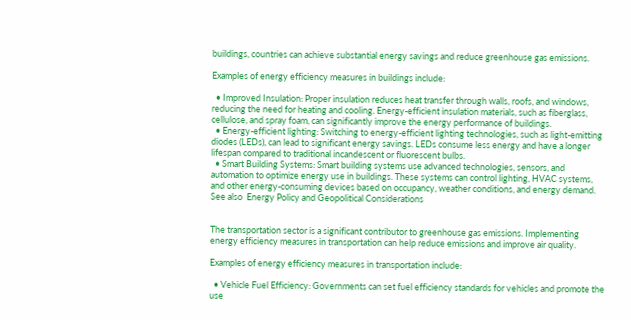buildings, countries can achieve substantial energy savings and reduce greenhouse gas emissions.

Examples of energy efficiency measures in buildings include:

  • Improved Insulation: Proper insulation reduces heat transfer through walls, roofs, and windows, reducing the need for heating and cooling. Energy-efficient insulation materials, such as fiberglass, cellulose, and spray foam, can significantly improve the energy performance of buildings.
  • Energy-efficient lighting: Switching to energy-efficient lighting technologies, such as light-emitting diodes (LEDs), can lead to significant energy savings. LEDs consume less energy and have a longer lifespan compared to traditional incandescent or fluorescent bulbs.
  • Smart Building Systems: Smart building systems use advanced technologies, sensors, and automation to optimize energy use in buildings. These systems can control lighting, HVAC systems, and other energy-consuming devices based on occupancy, weather conditions, and energy demand.
See also  Energy Policy and Geopolitical Considerations


The transportation sector is a significant contributor to greenhouse gas emissions. Implementing energy efficiency measures in transportation can help reduce emissions and improve air quality.

Examples of energy efficiency measures in transportation include:

  • Vehicle Fuel Efficiency: Governments can set fuel efficiency standards for vehicles and promote the use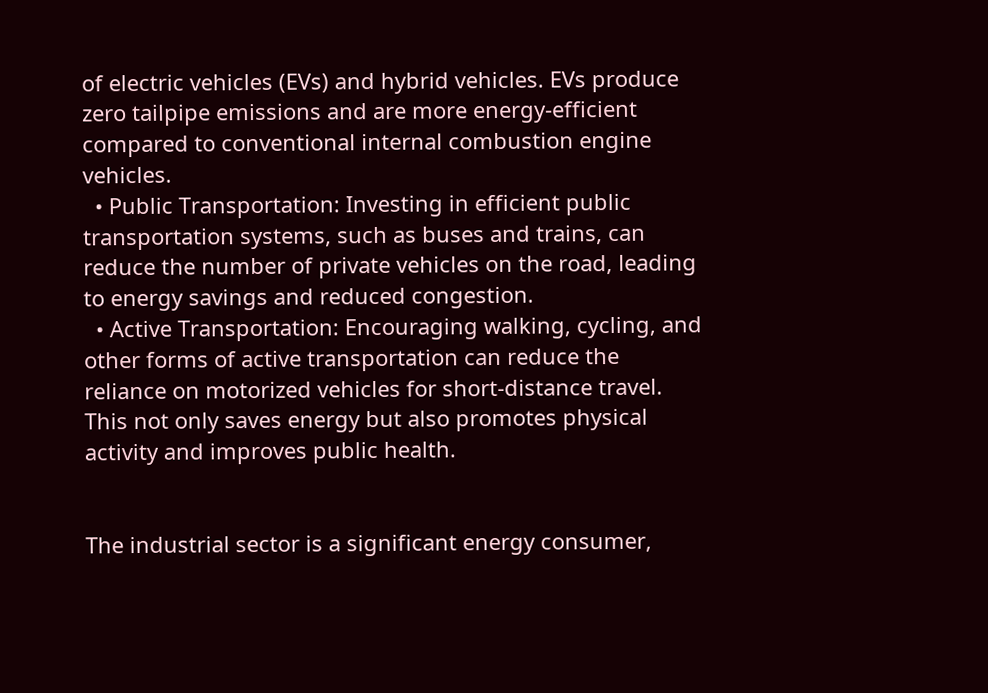of electric vehicles (EVs) and hybrid vehicles. EVs produce zero tailpipe emissions and are more energy-efficient compared to conventional internal combustion engine vehicles.
  • Public Transportation: Investing in efficient public transportation systems, such as buses and trains, can reduce the number of private vehicles on the road, leading to energy savings and reduced congestion.
  • Active Transportation: Encouraging walking, cycling, and other forms of active transportation can reduce the reliance on motorized vehicles for short-distance travel. This not only saves energy but also promotes physical activity and improves public health.


The industrial sector is a significant energy consumer,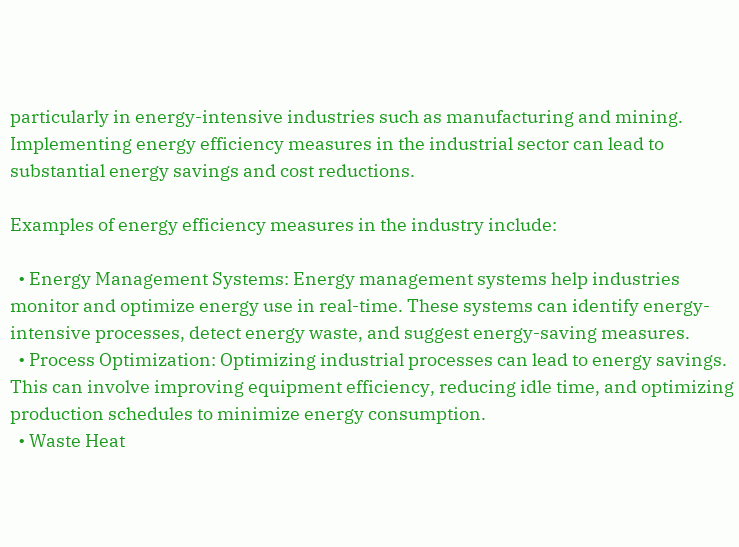particularly in energy-intensive industries such as manufacturing and mining. Implementing energy efficiency measures in the industrial sector can lead to substantial energy savings and cost reductions.

Examples of energy efficiency measures in the industry include:

  • Energy Management Systems: Energy management systems help industries monitor and optimize energy use in real-time. These systems can identify energy-intensive processes, detect energy waste, and suggest energy-saving measures.
  • Process Optimization: Optimizing industrial processes can lead to energy savings. This can involve improving equipment efficiency, reducing idle time, and optimizing production schedules to minimize energy consumption.
  • Waste Heat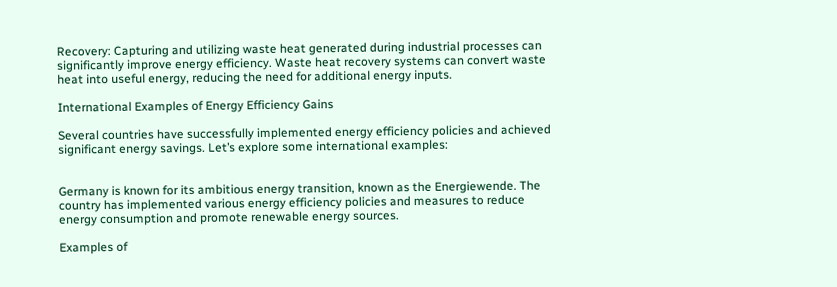Recovery: Capturing and utilizing waste heat generated during industrial processes can significantly improve energy efficiency. Waste heat recovery systems can convert waste heat into useful energy, reducing the need for additional energy inputs.

International Examples of Energy Efficiency Gains

Several countries have successfully implemented energy efficiency policies and achieved significant energy savings. Let’s explore some international examples:


Germany is known for its ambitious energy transition, known as the Energiewende. The country has implemented various energy efficiency policies and measures to reduce energy consumption and promote renewable energy sources.

Examples of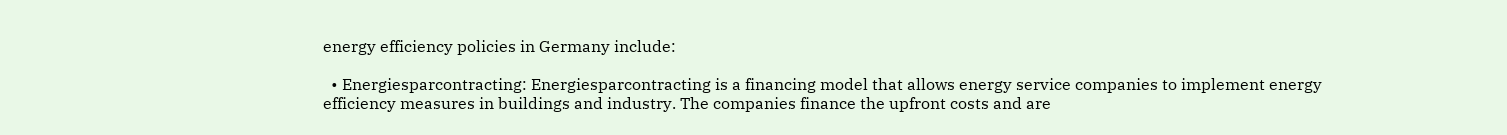energy efficiency policies in Germany include:

  • Energiesparcontracting: Energiesparcontracting is a financing model that allows energy service companies to implement energy efficiency measures in buildings and industry. The companies finance the upfront costs and are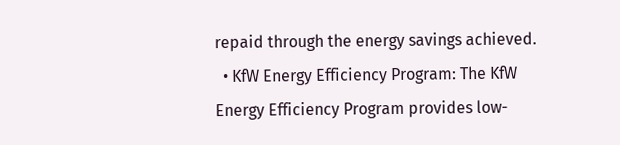repaid through the energy savings achieved.
  • KfW Energy Efficiency Program: The KfW Energy Efficiency Program provides low-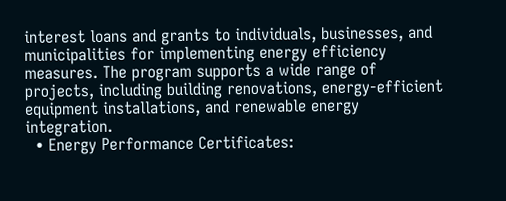interest loans and grants to individuals, businesses, and municipalities for implementing energy efficiency measures. The program supports a wide range of projects, including building renovations, energy-efficient equipment installations, and renewable energy integration.
  • Energy Performance Certificates: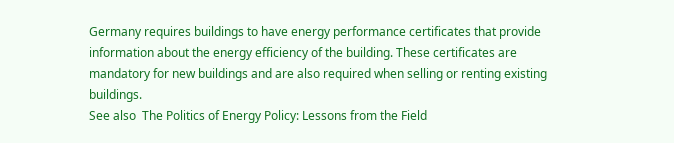Germany requires buildings to have energy performance certificates that provide information about the energy efficiency of the building. These certificates are mandatory for new buildings and are also required when selling or renting existing buildings.
See also  The Politics of Energy Policy: Lessons from the Field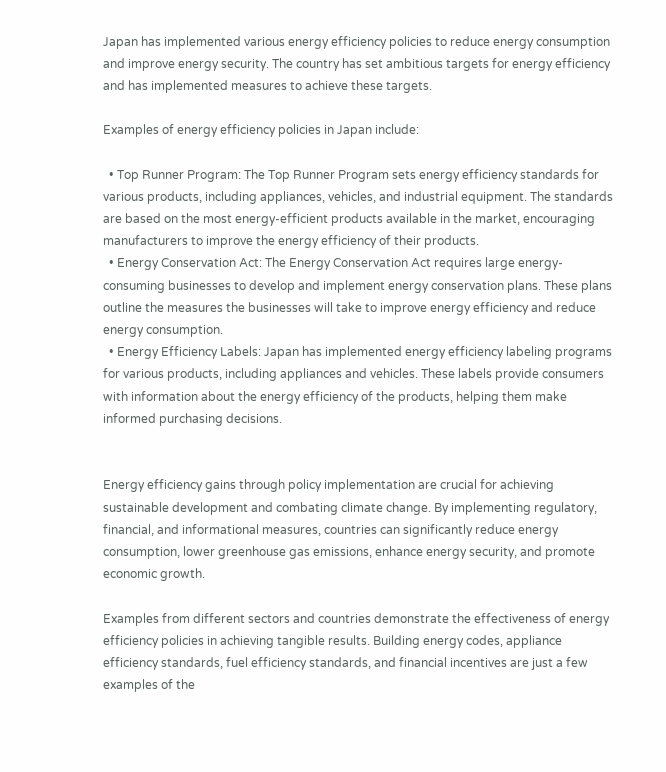Japan has implemented various energy efficiency policies to reduce energy consumption and improve energy security. The country has set ambitious targets for energy efficiency and has implemented measures to achieve these targets.

Examples of energy efficiency policies in Japan include:

  • Top Runner Program: The Top Runner Program sets energy efficiency standards for various products, including appliances, vehicles, and industrial equipment. The standards are based on the most energy-efficient products available in the market, encouraging manufacturers to improve the energy efficiency of their products.
  • Energy Conservation Act: The Energy Conservation Act requires large energy-consuming businesses to develop and implement energy conservation plans. These plans outline the measures the businesses will take to improve energy efficiency and reduce energy consumption.
  • Energy Efficiency Labels: Japan has implemented energy efficiency labeling programs for various products, including appliances and vehicles. These labels provide consumers with information about the energy efficiency of the products, helping them make informed purchasing decisions.


Energy efficiency gains through policy implementation are crucial for achieving sustainable development and combating climate change. By implementing regulatory, financial, and informational measures, countries can significantly reduce energy consumption, lower greenhouse gas emissions, enhance energy security, and promote economic growth.

Examples from different sectors and countries demonstrate the effectiveness of energy efficiency policies in achieving tangible results. Building energy codes, appliance efficiency standards, fuel efficiency standards, and financial incentives are just a few examples of the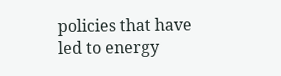policies that have led to energy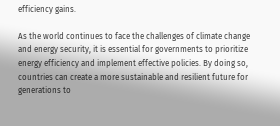efficiency gains.

As the world continues to face the challenges of climate change and energy security, it is essential for governments to prioritize energy efficiency and implement effective policies. By doing so, countries can create a more sustainable and resilient future for generations to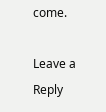come.

Leave a Reply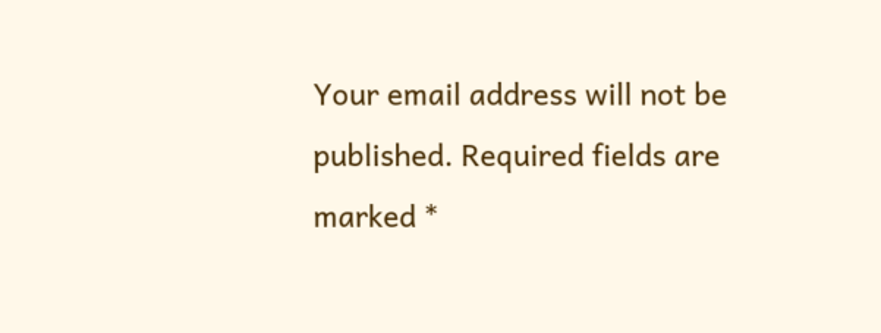Your email address will not be published. Required fields are marked *